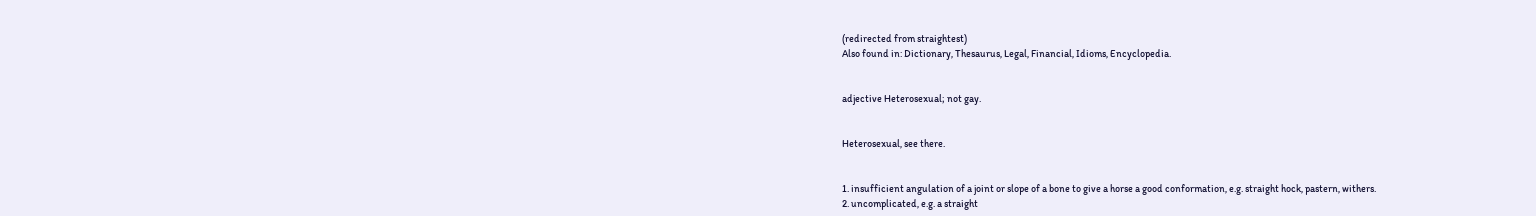(redirected from straightest)
Also found in: Dictionary, Thesaurus, Legal, Financial, Idioms, Encyclopedia.


adjective Heterosexual; not gay.


Heterosexual, see there.


1. insufficient angulation of a joint or slope of a bone to give a horse a good conformation, e.g. straight hock, pastern, withers.
2. uncomplicated, e.g. a straight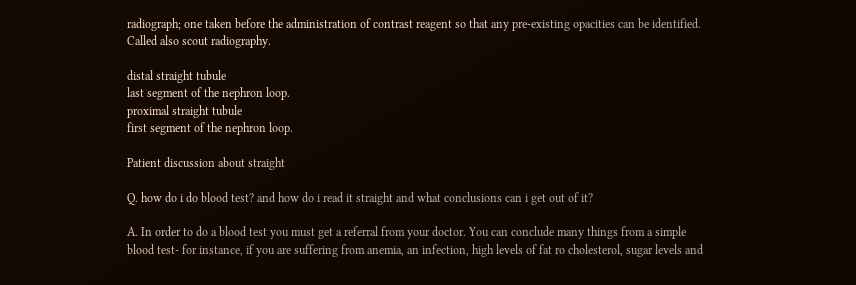radiograph; one taken before the administration of contrast reagent so that any pre-existing opacities can be identified. Called also scout radiography.

distal straight tubule
last segment of the nephron loop.
proximal straight tubule
first segment of the nephron loop.

Patient discussion about straight

Q. how do i do blood test? and how do i read it straight and what conclusions can i get out of it?

A. In order to do a blood test you must get a referral from your doctor. You can conclude many things from a simple blood test- for instance, if you are suffering from anemia, an infection, high levels of fat ro cholesterol, sugar levels and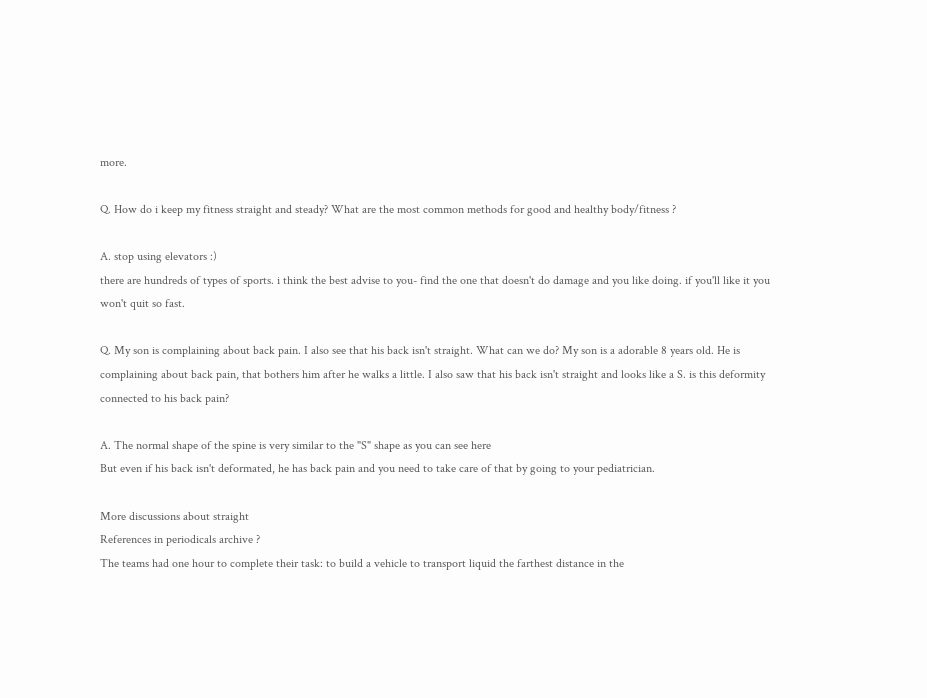more.

Q. How do i keep my fitness straight and steady? What are the most common methods for good and healthy body/fitness ?

A. stop using elevators :)
there are hundreds of types of sports. i think the best advise to you- find the one that doesn't do damage and you like doing. if you'll like it you won't quit so fast.

Q. My son is complaining about back pain. I also see that his back isn't straight. What can we do? My son is a adorable 8 years old. He is complaining about back pain, that bothers him after he walks a little. I also saw that his back isn't straight and looks like a S. is this deformity connected to his back pain?

A. The normal shape of the spine is very similar to the "S" shape as you can see here
But even if his back isn't deformated, he has back pain and you need to take care of that by going to your pediatrician.

More discussions about straight
References in periodicals archive ?
The teams had one hour to complete their task: to build a vehicle to transport liquid the farthest distance in the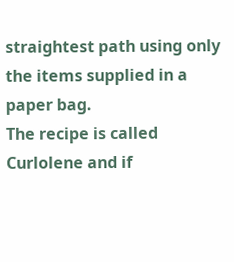straightest path using only the items supplied in a paper bag.
The recipe is called Curlolene and if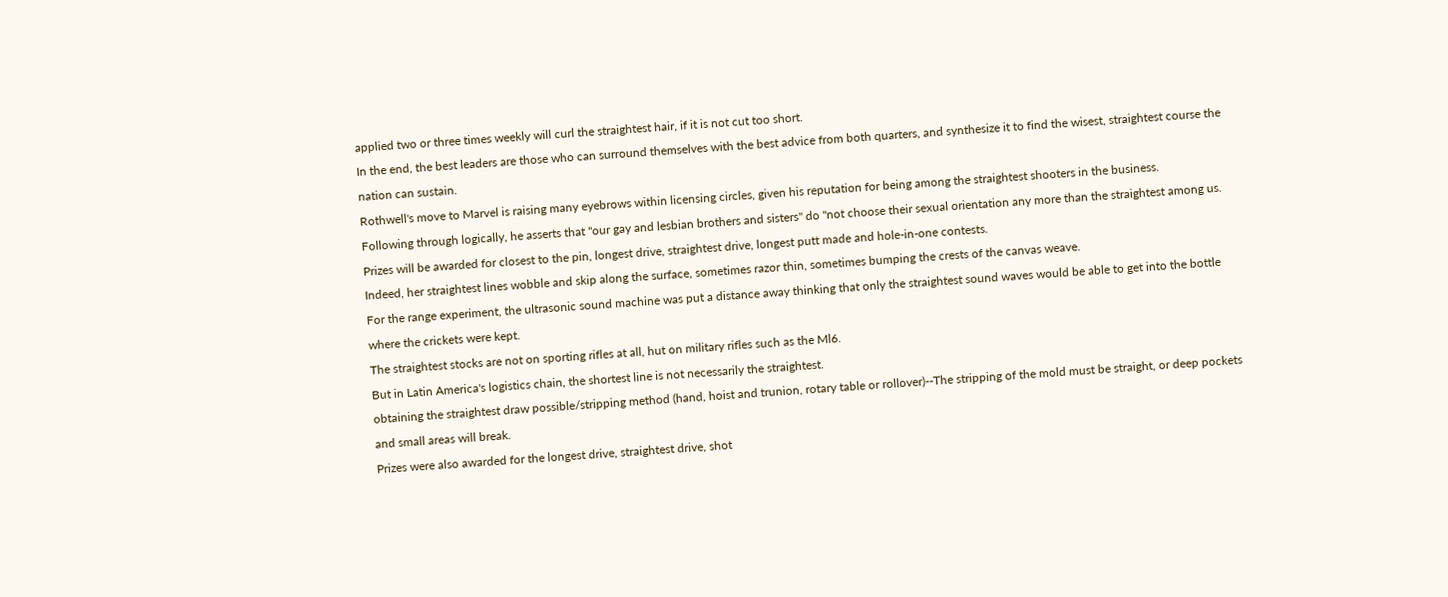applied two or three times weekly will curl the straightest hair, if it is not cut too short.
In the end, the best leaders are those who can surround themselves with the best advice from both quarters, and synthesize it to find the wisest, straightest course the nation can sustain.
Rothwell's move to Marvel is raising many eyebrows within licensing circles, given his reputation for being among the straightest shooters in the business.
Following through logically, he asserts that "our gay and lesbian brothers and sisters" do "not choose their sexual orientation any more than the straightest among us.
Prizes will be awarded for closest to the pin, longest drive, straightest drive, longest putt made and hole-in-one contests.
Indeed, her straightest lines wobble and skip along the surface, sometimes razor thin, sometimes bumping the crests of the canvas weave.
For the range experiment, the ultrasonic sound machine was put a distance away thinking that only the straightest sound waves would be able to get into the bottle where the crickets were kept.
The straightest stocks are not on sporting rifles at all, hut on military rifles such as the Ml6.
But in Latin America's logistics chain, the shortest line is not necessarily the straightest.
obtaining the straightest draw possible/stripping method (hand, hoist and trunion, rotary table or rollover)--The stripping of the mold must be straight, or deep pockets and small areas will break.
Prizes were also awarded for the longest drive, straightest drive, shot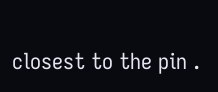closest to the pin .